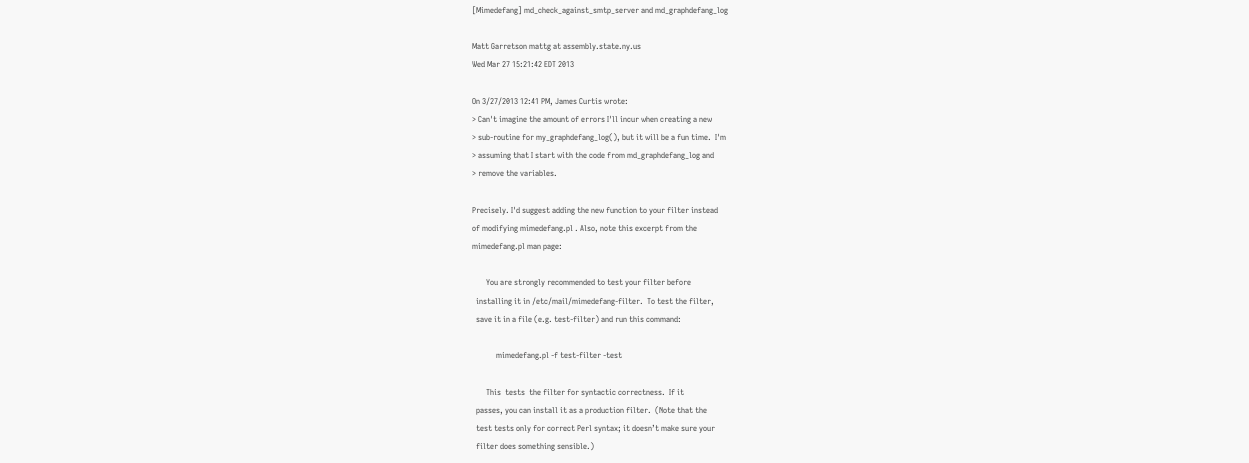[Mimedefang] md_check_against_smtp_server and md_graphdefang_log

Matt Garretson mattg at assembly.state.ny.us
Wed Mar 27 15:21:42 EDT 2013

On 3/27/2013 12:41 PM, James Curtis wrote:
> Can't imagine the amount of errors I'll incur when creating a new
> sub-routine for my_graphdefang_log(), but it will be a fun time.  I'm
> assuming that I start with the code from md_graphdefang_log and
> remove the variables.

Precisely. I'd suggest adding the new function to your filter instead
of modifying mimedefang.pl . Also, note this excerpt from the
mimedefang.pl man page:

       You are strongly recommended to test your filter before
  installing it in /etc/mail/mimedefang-filter.  To test the filter,
  save it in a file (e.g. test-filter) and run this command:

            mimedefang.pl -f test-filter -test

       This  tests  the filter for syntactic correctness.  If it
  passes, you can install it as a production filter.  (Note that the
  test tests only for correct Perl syntax; it doesn’t make sure your
  filter does something sensible.)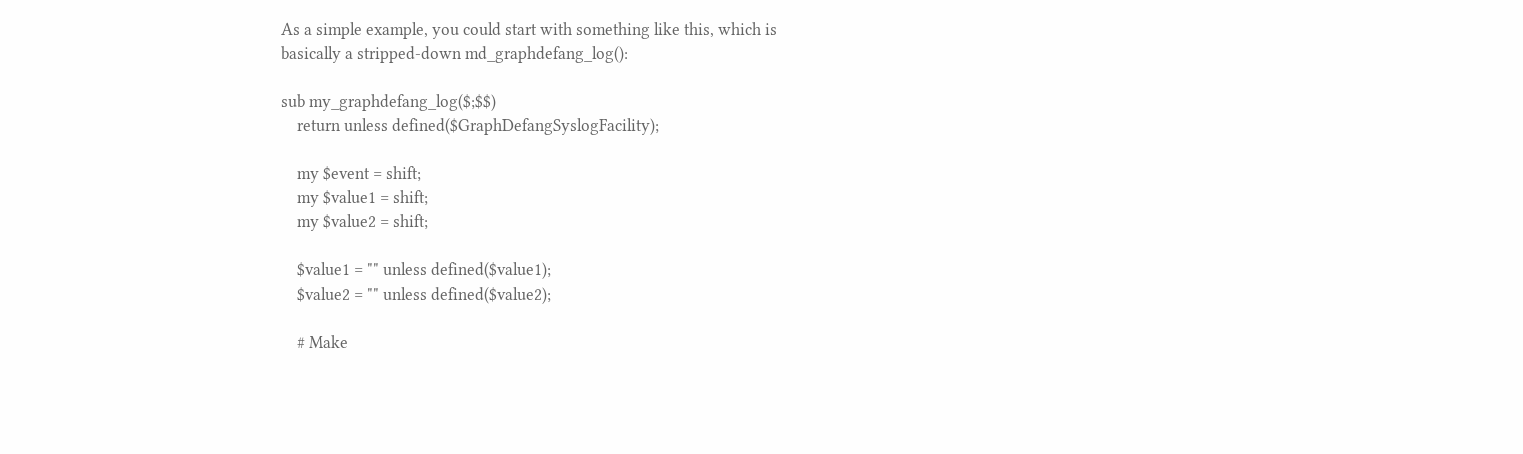As a simple example, you could start with something like this, which is
basically a stripped-down md_graphdefang_log():

sub my_graphdefang_log($;$$)
    return unless defined($GraphDefangSyslogFacility);

    my $event = shift;
    my $value1 = shift;
    my $value2 = shift;

    $value1 = "" unless defined($value1);
    $value2 = "" unless defined($value2);

    # Make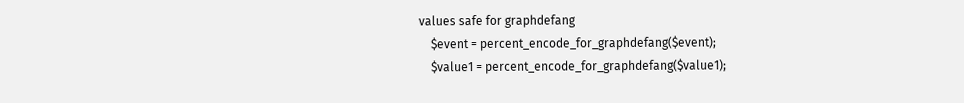values safe for graphdefang
    $event = percent_encode_for_graphdefang($event);
    $value1 = percent_encode_for_graphdefang($value1);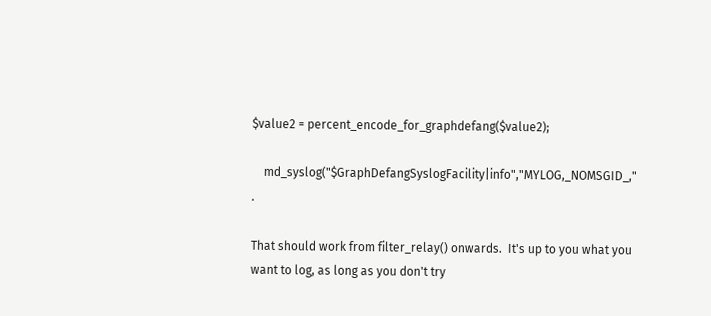$value2 = percent_encode_for_graphdefang($value2);

    md_syslog("$GraphDefangSyslogFacility|info","MYLOG,_NOMSGID_," .

That should work from filter_relay() onwards.  It's up to you what you
want to log, as long as you don't try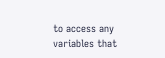to access any variables that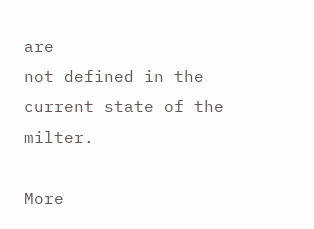are
not defined in the current state of the milter.

More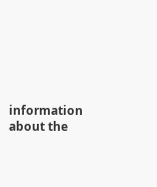information about the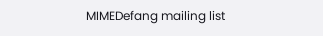MIMEDefang mailing list